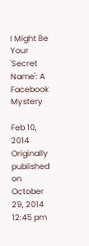I Might Be Your 'Secret Name': A Facebook Mystery

Feb 10, 2014
Originally published on October 29, 2014 12:45 pm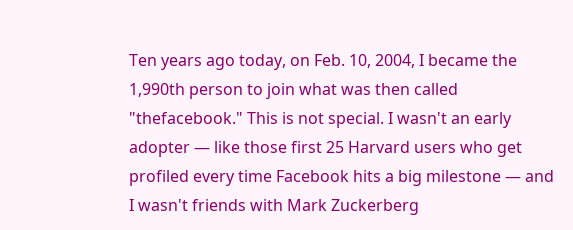Ten years ago today, on Feb. 10, 2004, I became the 1,990th person to join what was then called "thefacebook." This is not special. I wasn't an early adopter — like those first 25 Harvard users who get profiled every time Facebook hits a big milestone — and I wasn't friends with Mark Zuckerberg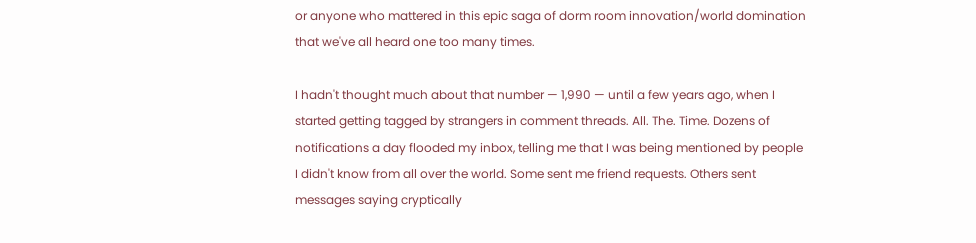or anyone who mattered in this epic saga of dorm room innovation/world domination that we've all heard one too many times.

I hadn't thought much about that number — 1,990 — until a few years ago, when I started getting tagged by strangers in comment threads. All. The. Time. Dozens of notifications a day flooded my inbox, telling me that I was being mentioned by people I didn't know from all over the world. Some sent me friend requests. Others sent messages saying cryptically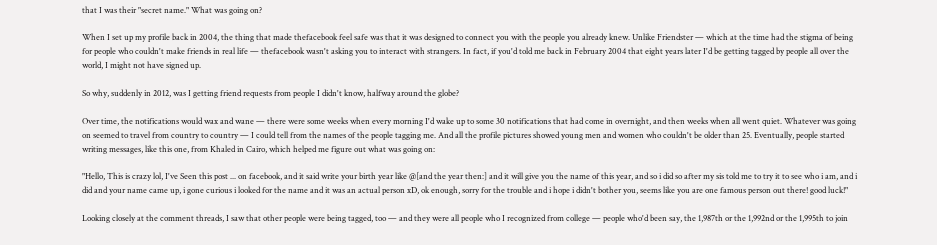that I was their "secret name." What was going on?

When I set up my profile back in 2004, the thing that made thefacebook feel safe was that it was designed to connect you with the people you already knew. Unlike Friendster — which at the time had the stigma of being for people who couldn't make friends in real life — thefacebook wasn't asking you to interact with strangers. In fact, if you'd told me back in February 2004 that eight years later I'd be getting tagged by people all over the world, I might not have signed up.

So why, suddenly in 2012, was I getting friend requests from people I didn't know, halfway around the globe?

Over time, the notifications would wax and wane — there were some weeks when every morning I'd wake up to some 30 notifications that had come in overnight, and then weeks when all went quiet. Whatever was going on seemed to travel from country to country — I could tell from the names of the people tagging me. And all the profile pictures showed young men and women who couldn't be older than 25. Eventually, people started writing messages, like this one, from Khaled in Cairo, which helped me figure out what was going on:

"Hello, This is crazy lol, I've Seen this post ... on facebook, and it said write your birth year like @[and the year then:] and it will give you the name of this year, and so i did so after my sis told me to try it to see who i am, and i did and your name came up, i gone curious i looked for the name and it was an actual person xD, ok enough, sorry for the trouble and i hope i didn't bother you, seems like you are one famous person out there! good luck!"

Looking closely at the comment threads, I saw that other people were being tagged, too — and they were all people who I recognized from college — people who'd been say, the 1,987th or the 1,992nd or the 1,995th to join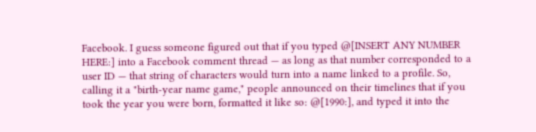Facebook. I guess someone figured out that if you typed @[INSERT ANY NUMBER HERE:] into a Facebook comment thread — as long as that number corresponded to a user ID — that string of characters would turn into a name linked to a profile. So, calling it a "birth-year name game," people announced on their timelines that if you took the year you were born, formatted it like so: @[1990:], and typed it into the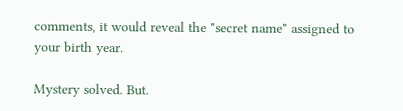comments, it would reveal the "secret name" assigned to your birth year.

Mystery solved. But.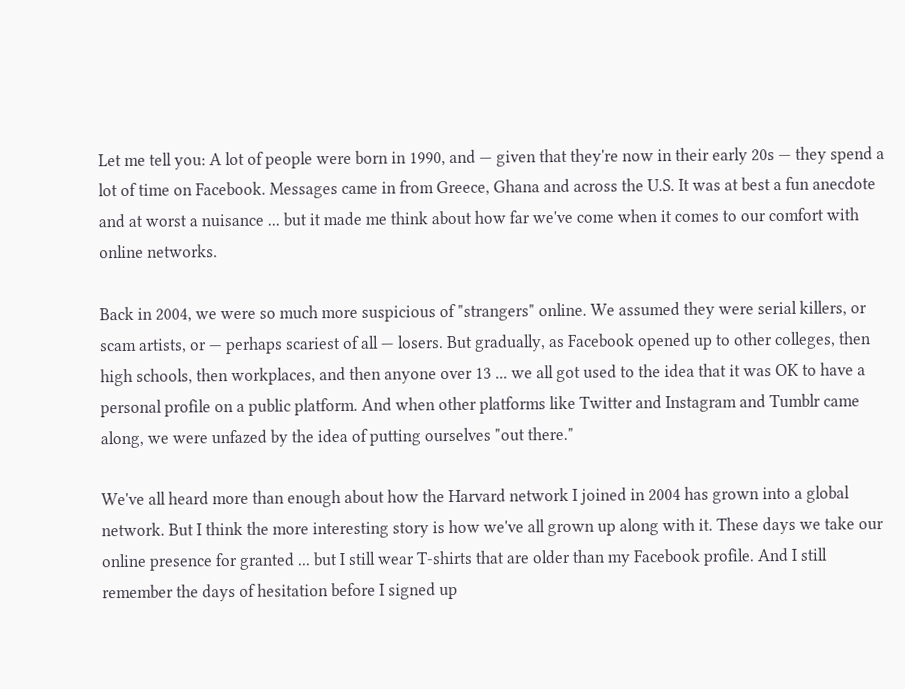Let me tell you: A lot of people were born in 1990, and — given that they're now in their early 20s — they spend a lot of time on Facebook. Messages came in from Greece, Ghana and across the U.S. It was at best a fun anecdote and at worst a nuisance ... but it made me think about how far we've come when it comes to our comfort with online networks.

Back in 2004, we were so much more suspicious of "strangers" online. We assumed they were serial killers, or scam artists, or — perhaps scariest of all — losers. But gradually, as Facebook opened up to other colleges, then high schools, then workplaces, and then anyone over 13 ... we all got used to the idea that it was OK to have a personal profile on a public platform. And when other platforms like Twitter and Instagram and Tumblr came along, we were unfazed by the idea of putting ourselves "out there."

We've all heard more than enough about how the Harvard network I joined in 2004 has grown into a global network. But I think the more interesting story is how we've all grown up along with it. These days we take our online presence for granted ... but I still wear T-shirts that are older than my Facebook profile. And I still remember the days of hesitation before I signed up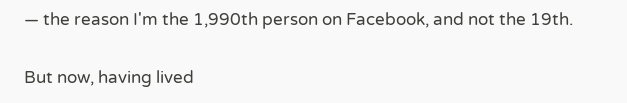— the reason I'm the 1,990th person on Facebook, and not the 19th.

But now, having lived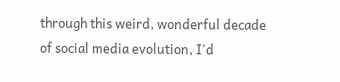through this weird, wonderful decade of social media evolution, I'd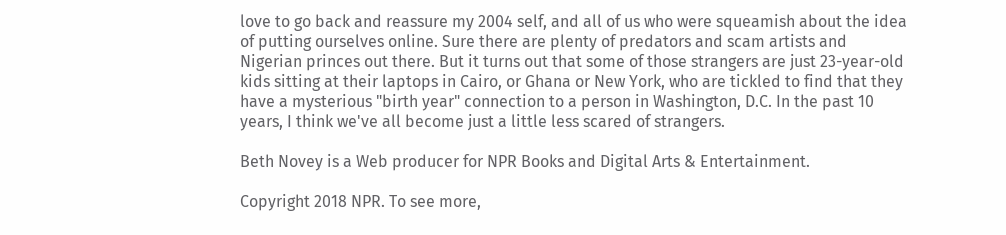love to go back and reassure my 2004 self, and all of us who were squeamish about the idea of putting ourselves online. Sure there are plenty of predators and scam artists and Nigerian princes out there. But it turns out that some of those strangers are just 23-year-old kids sitting at their laptops in Cairo, or Ghana or New York, who are tickled to find that they have a mysterious "birth year" connection to a person in Washington, D.C. In the past 10 years, I think we've all become just a little less scared of strangers.

Beth Novey is a Web producer for NPR Books and Digital Arts & Entertainment.

Copyright 2018 NPR. To see more,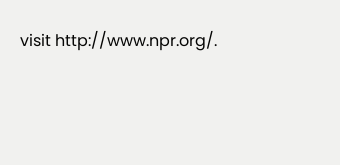visit http://www.npr.org/.